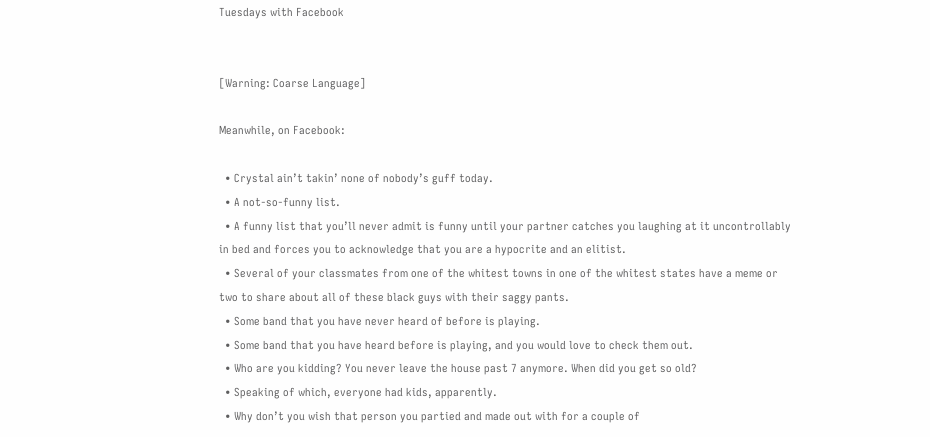Tuesdays with Facebook


[Warning: Coarse Language]

Meanwhile, on Facebook:

  • Crystal ain’t takin’ none of nobody’s guff today.
  • A not-so-funny list.
  • A funny list that you’ll never admit is funny until your partner catches you laughing at it uncontrollably in bed and forces you to acknowledge that you are a hypocrite and an elitist.
  • Several of your classmates from one of the whitest towns in one of the whitest states have a meme or two to share about all of these black guys with their saggy pants.
  • Some band that you have never heard of before is playing.
  • Some band that you have heard before is playing, and you would love to check them out.
  • Who are you kidding? You never leave the house past 7 anymore. When did you get so old?
  • Speaking of which, everyone had kids, apparently.
  • Why don’t you wish that person you partied and made out with for a couple of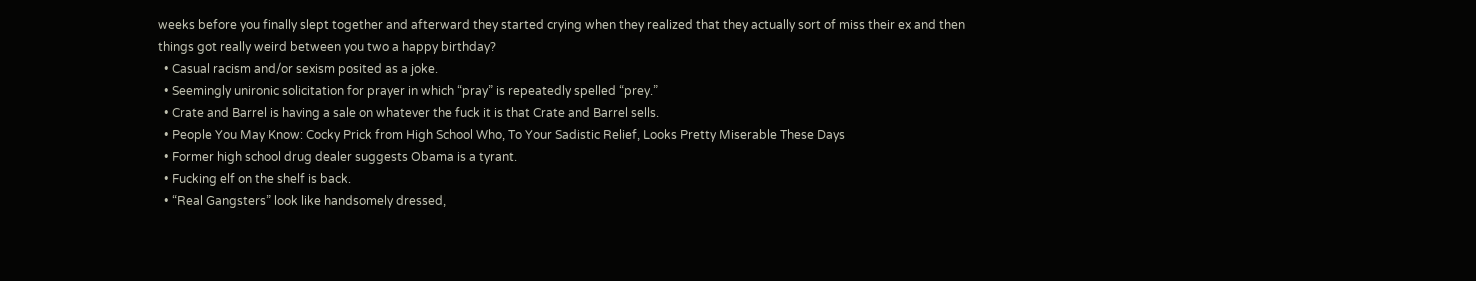weeks before you finally slept together and afterward they started crying when they realized that they actually sort of miss their ex and then things got really weird between you two a happy birthday?
  • Casual racism and/or sexism posited as a joke.
  • Seemingly unironic solicitation for prayer in which “pray” is repeatedly spelled “prey.”
  • Crate and Barrel is having a sale on whatever the fuck it is that Crate and Barrel sells.
  • People You May Know: Cocky Prick from High School Who, To Your Sadistic Relief, Looks Pretty Miserable These Days
  • Former high school drug dealer suggests Obama is a tyrant.
  • Fucking elf on the shelf is back.
  • “Real Gangsters” look like handsomely dressed,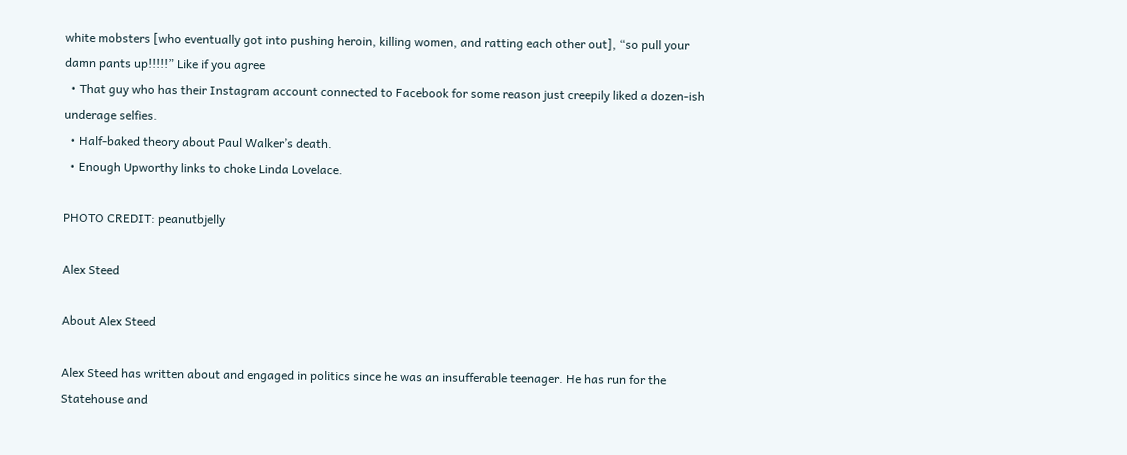white mobsters [who eventually got into pushing heroin, killing women, and ratting each other out], “so pull your damn pants up!!!!!” Like if you agree
  • That guy who has their Instagram account connected to Facebook for some reason just creepily liked a dozen-ish underage selfies.
  • Half-baked theory about Paul Walker’s death.
  • Enough Upworthy links to choke Linda Lovelace.

PHOTO CREDIT: peanutbjelly

Alex Steed

About Alex Steed

Alex Steed has written about and engaged in politics since he was an insufferable teenager. He has run for the Statehouse and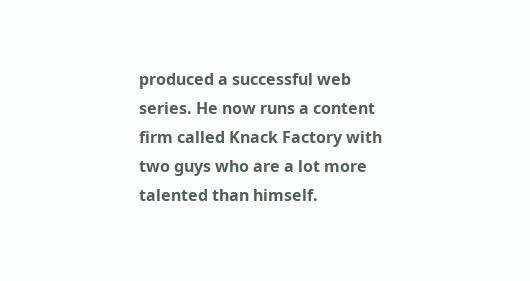produced a successful web series. He now runs a content firm called Knack Factory with two guys who are a lot more talented than himself.